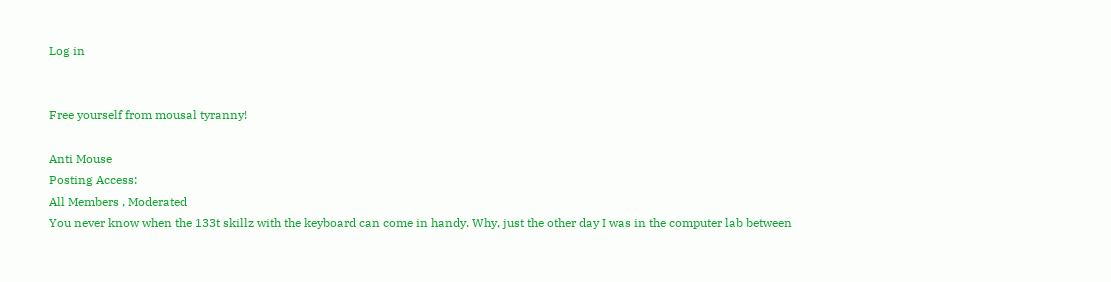Log in


Free yourself from mousal tyranny!

Anti Mouse
Posting Access:
All Members , Moderated
You never know when the 133t skillz with the keyboard can come in handy. Why, just the other day I was in the computer lab between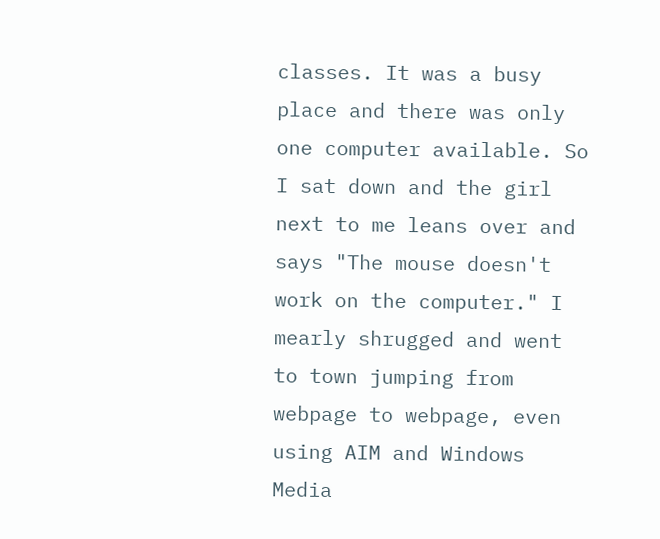classes. It was a busy place and there was only one computer available. So I sat down and the girl next to me leans over and says "The mouse doesn't work on the computer." I mearly shrugged and went to town jumping from webpage to webpage, even using AIM and Windows Media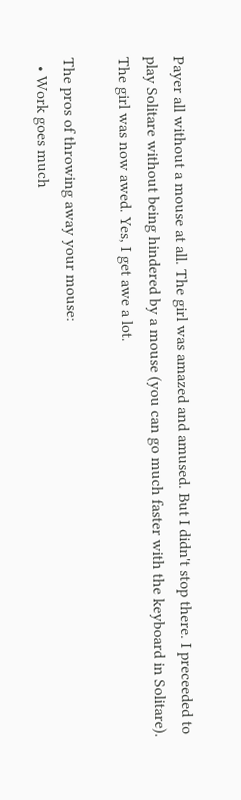Payer all without a mouse at all. The girl was amazed and amused. But I didn't stop there. I preceeded to play Solitare without being hindered by a mouse (you can go much faster with the keyboard in Solitare). The girl was now awed. Yes, I get awe a lot.

The pros of throwing away your mouse:
  • Work goes much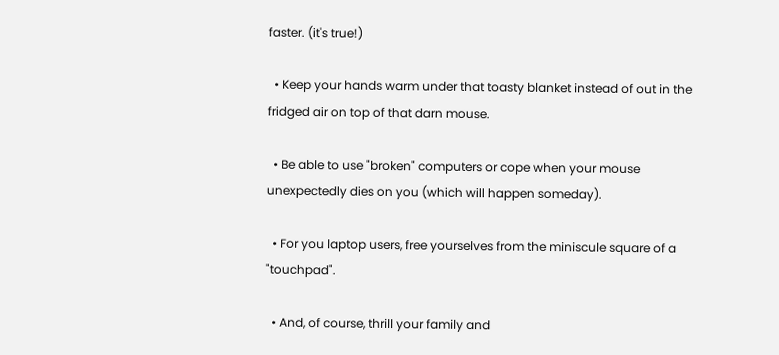faster. (it's true!)

  • Keep your hands warm under that toasty blanket instead of out in the fridged air on top of that darn mouse.

  • Be able to use "broken" computers or cope when your mouse unexpectedly dies on you (which will happen someday).

  • For you laptop users, free yourselves from the miniscule square of a "touchpad".

  • And, of course, thrill your family and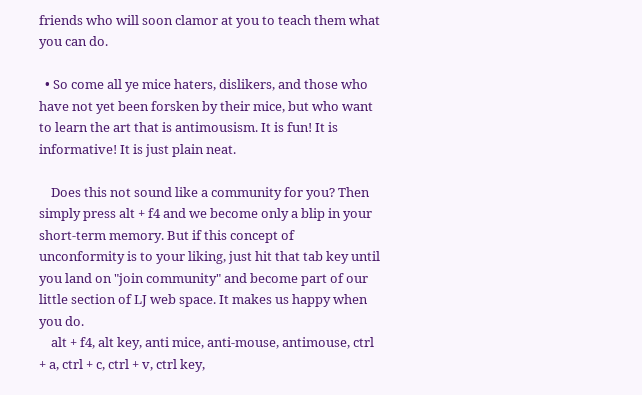friends who will soon clamor at you to teach them what you can do.

  • So come all ye mice haters, dislikers, and those who have not yet been forsken by their mice, but who want to learn the art that is antimousism. It is fun! It is informative! It is just plain neat.

    Does this not sound like a community for you? Then simply press alt + f4 and we become only a blip in your short-term memory. But if this concept of unconformity is to your liking, just hit that tab key until you land on "join community" and become part of our little section of LJ web space. It makes us happy when you do.
    alt + f4, alt key, anti mice, anti-mouse, antimouse, ctrl + a, ctrl + c, ctrl + v, ctrl key,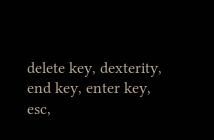delete key, dexterity, end key, enter key, esc,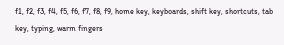f1, f2, f3, f4, f5, f6, f7, f8, f9, home key, keyboards, shift key, shortcuts, tab key, typing, warm fingers